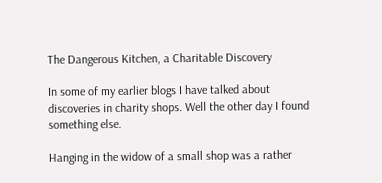The Dangerous Kitchen, a Charitable Discovery

In some of my earlier blogs I have talked about discoveries in charity shops. Well the other day I found something else.

Hanging in the widow of a small shop was a rather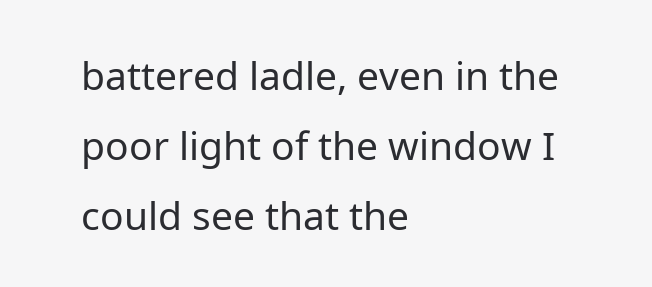battered ladle, even in the poor light of the window I could see that the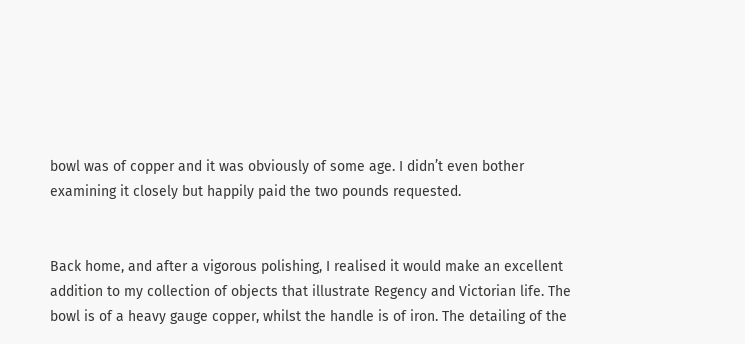bowl was of copper and it was obviously of some age. I didn’t even bother examining it closely but happily paid the two pounds requested.


Back home, and after a vigorous polishing, I realised it would make an excellent addition to my collection of objects that illustrate Regency and Victorian life. The bowl is of a heavy gauge copper, whilst the handle is of iron. The detailing of the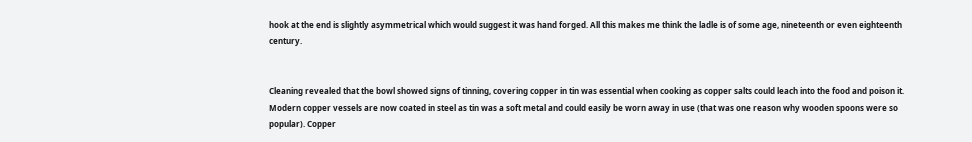hook at the end is slightly asymmetrical which would suggest it was hand forged. All this makes me think the ladle is of some age, nineteenth or even eighteenth century.


Cleaning revealed that the bowl showed signs of tinning, covering copper in tin was essential when cooking as copper salts could leach into the food and poison it. Modern copper vessels are now coated in steel as tin was a soft metal and could easily be worn away in use (that was one reason why wooden spoons were so popular). Copper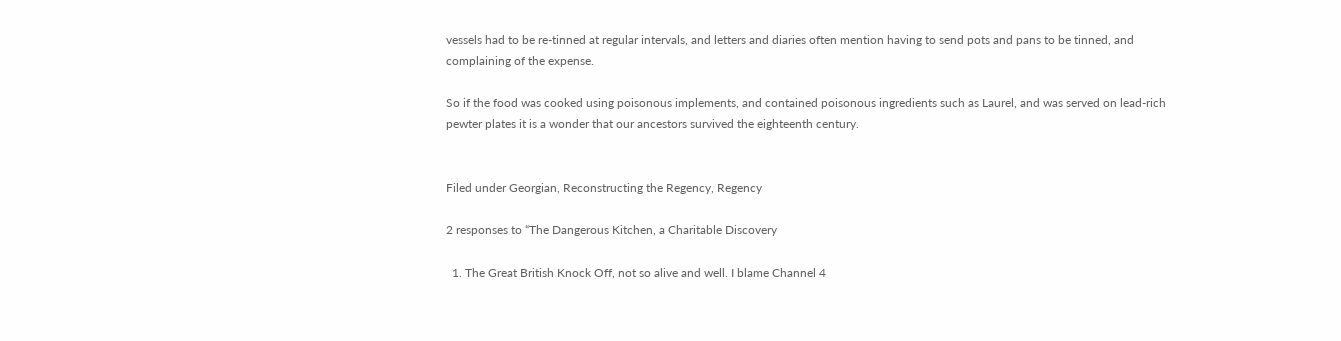vessels had to be re-tinned at regular intervals, and letters and diaries often mention having to send pots and pans to be tinned, and complaining of the expense.

So if the food was cooked using poisonous implements, and contained poisonous ingredients such as Laurel, and was served on lead-rich pewter plates it is a wonder that our ancestors survived the eighteenth century.


Filed under Georgian, Reconstructing the Regency, Regency

2 responses to “The Dangerous Kitchen, a Charitable Discovery

  1. The Great British Knock Off, not so alive and well. I blame Channel 4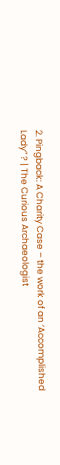2. Pingback: A Charity Case – the work of an ‘Accomplished Lady” ? | The Curious Archaeologist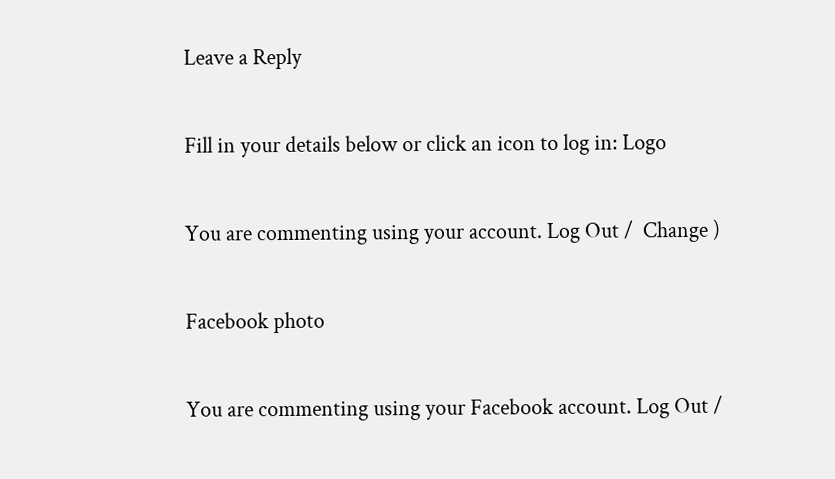Leave a Reply

Fill in your details below or click an icon to log in: Logo

You are commenting using your account. Log Out /  Change )

Facebook photo

You are commenting using your Facebook account. Log Out /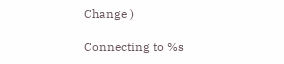Change )

Connecting to %s